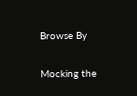Browse By

Mocking the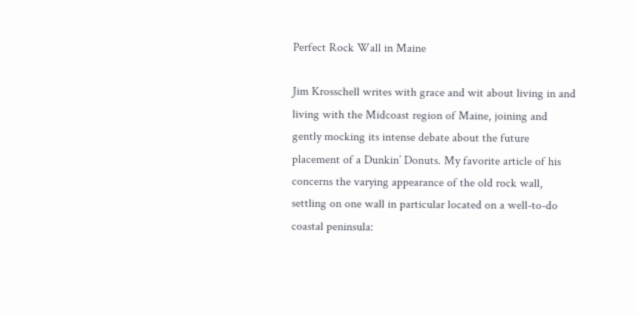Perfect Rock Wall in Maine

Jim Krosschell writes with grace and wit about living in and living with the Midcoast region of Maine, joining and gently mocking its intense debate about the future placement of a Dunkin’ Donuts. My favorite article of his concerns the varying appearance of the old rock wall, settling on one wall in particular located on a well-to-do coastal peninsula: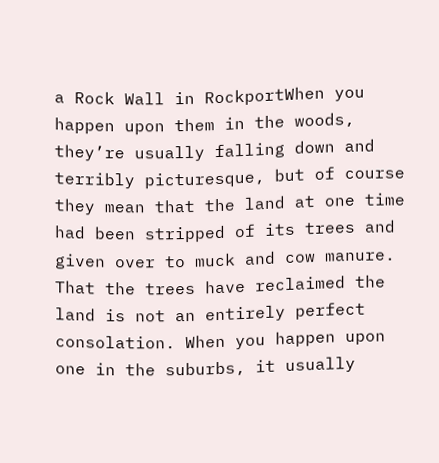a Rock Wall in RockportWhen you happen upon them in the woods, they’re usually falling down and terribly picturesque, but of course they mean that the land at one time had been stripped of its trees and given over to muck and cow manure. That the trees have reclaimed the land is not an entirely perfect consolation. When you happen upon one in the suburbs, it usually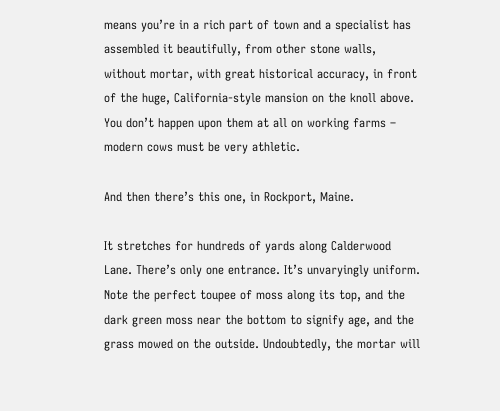means you’re in a rich part of town and a specialist has assembled it beautifully, from other stone walls, without mortar, with great historical accuracy, in front of the huge, California-style mansion on the knoll above. You don’t happen upon them at all on working farms – modern cows must be very athletic.

And then there’s this one, in Rockport, Maine.

It stretches for hundreds of yards along Calderwood Lane. There’s only one entrance. It’s unvaryingly uniform. Note the perfect toupee of moss along its top, and the dark green moss near the bottom to signify age, and the grass mowed on the outside. Undoubtedly, the mortar will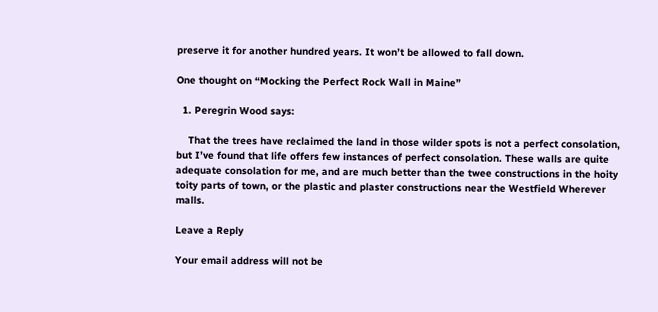preserve it for another hundred years. It won’t be allowed to fall down.

One thought on “Mocking the Perfect Rock Wall in Maine”

  1. Peregrin Wood says:

    That the trees have reclaimed the land in those wilder spots is not a perfect consolation, but I’ve found that life offers few instances of perfect consolation. These walls are quite adequate consolation for me, and are much better than the twee constructions in the hoity toity parts of town, or the plastic and plaster constructions near the Westfield Wherever malls.

Leave a Reply

Your email address will not be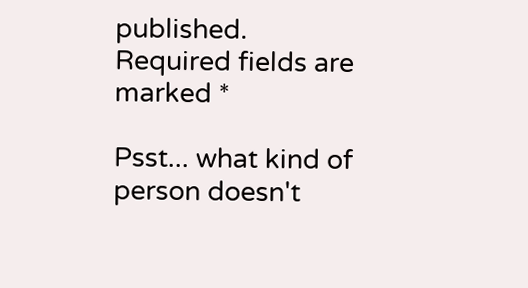published. Required fields are marked *

Psst... what kind of person doesn't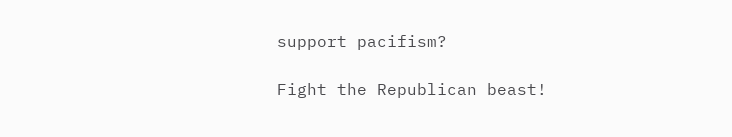support pacifism?

Fight the Republican beast!